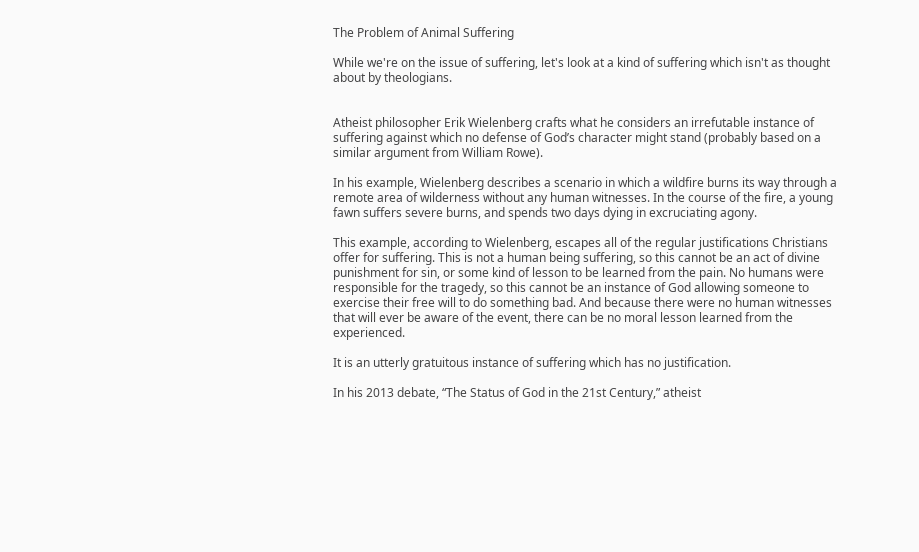The Problem of Animal Suffering

While we're on the issue of suffering, let's look at a kind of suffering which isn't as thought about by theologians.


Atheist philosopher Erik Wielenberg crafts what he considers an irrefutable instance of suffering against which no defense of God’s character might stand (probably based on a similar argument from William Rowe).

In his example, Wielenberg describes a scenario in which a wildfire burns its way through a remote area of wilderness without any human witnesses. In the course of the fire, a young fawn suffers severe burns, and spends two days dying in excruciating agony.

This example, according to Wielenberg, escapes all of the regular justifications Christians offer for suffering. This is not a human being suffering, so this cannot be an act of divine punishment for sin, or some kind of lesson to be learned from the pain. No humans were responsible for the tragedy, so this cannot be an instance of God allowing someone to exercise their free will to do something bad. And because there were no human witnesses that will ever be aware of the event, there can be no moral lesson learned from the experienced.

It is an utterly gratuitous instance of suffering which has no justification.

In his 2013 debate, “The Status of God in the 21st Century,” atheist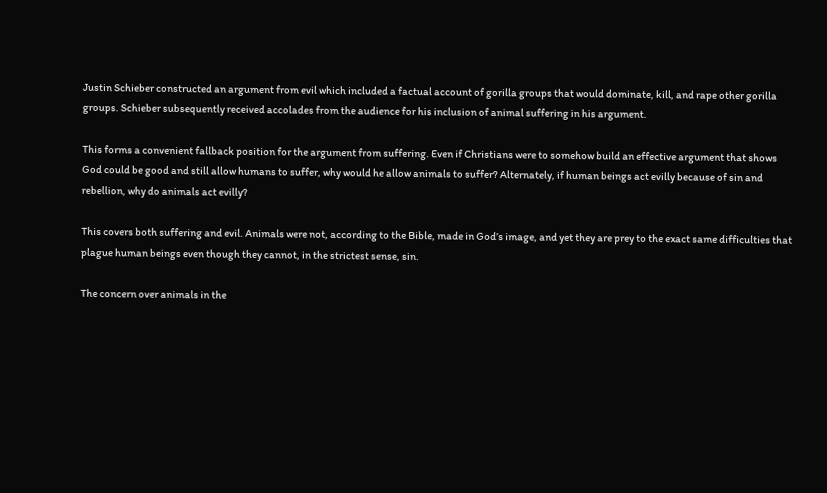Justin Schieber constructed an argument from evil which included a factual account of gorilla groups that would dominate, kill, and rape other gorilla groups. Schieber subsequently received accolades from the audience for his inclusion of animal suffering in his argument.

This forms a convenient fallback position for the argument from suffering. Even if Christians were to somehow build an effective argument that shows God could be good and still allow humans to suffer, why would he allow animals to suffer? Alternately, if human beings act evilly because of sin and rebellion, why do animals act evilly?

This covers both suffering and evil. Animals were not, according to the Bible, made in God’s image, and yet they are prey to the exact same difficulties that plague human beings even though they cannot, in the strictest sense, sin.

The concern over animals in the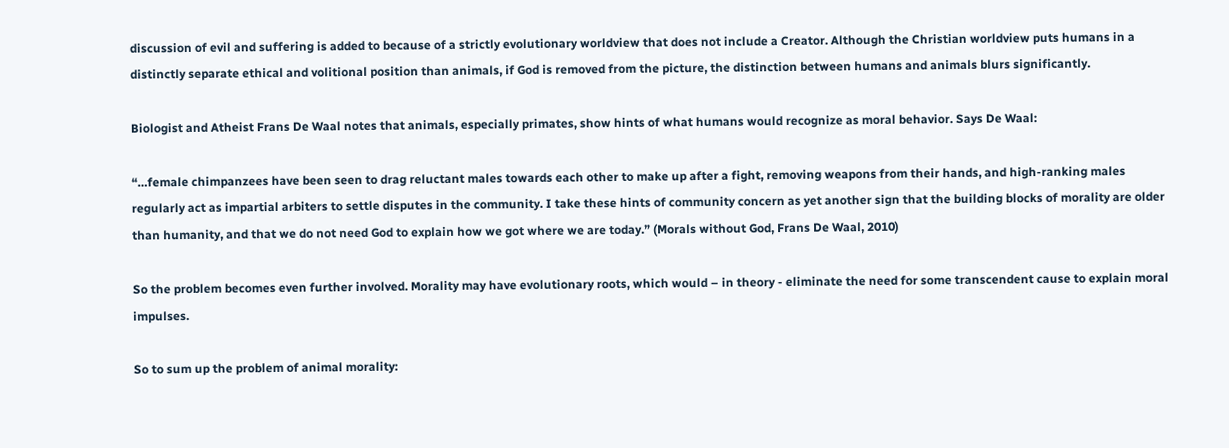discussion of evil and suffering is added to because of a strictly evolutionary worldview that does not include a Creator. Although the Christian worldview puts humans in a distinctly separate ethical and volitional position than animals, if God is removed from the picture, the distinction between humans and animals blurs significantly.

Biologist and Atheist Frans De Waal notes that animals, especially primates, show hints of what humans would recognize as moral behavior. Says De Waal:

“…female chimpanzees have been seen to drag reluctant males towards each other to make up after a fight, removing weapons from their hands, and high-ranking males regularly act as impartial arbiters to settle disputes in the community. I take these hints of community concern as yet another sign that the building blocks of morality are older than humanity, and that we do not need God to explain how we got where we are today.” (Morals without God, Frans De Waal, 2010)

So the problem becomes even further involved. Morality may have evolutionary roots, which would – in theory - eliminate the need for some transcendent cause to explain moral impulses.

So to sum up the problem of animal morality: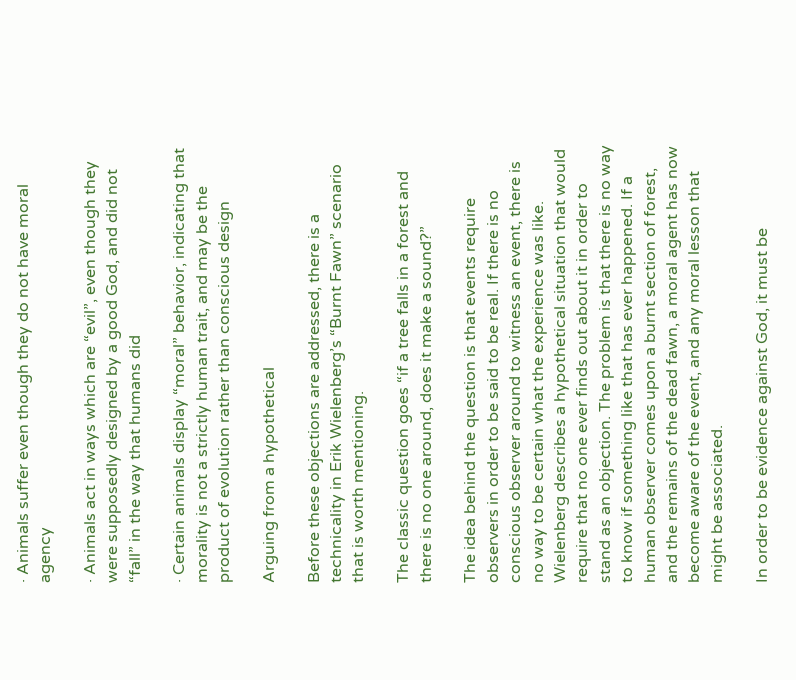· Animals suffer even though they do not have moral agency

· Animals act in ways which are “evil”, even though they were supposedly designed by a good God, and did not “fall” in the way that humans did

· Certain animals display “moral” behavior, indicating that morality is not a strictly human trait, and may be the product of evolution rather than conscious design

Arguing from a hypothetical

Before these objections are addressed, there is a technicality in Erik Wielenberg’s “Burnt Fawn” scenario that is worth mentioning.

The classic question goes “if a tree falls in a forest and there is no one around, does it make a sound?”

The idea behind the question is that events require observers in order to be said to be real. If there is no conscious observer around to witness an event, there is no way to be certain what the experience was like. Wielenberg describes a hypothetical situation that would require that no one ever finds out about it in order to stand as an objection. The problem is that there is no way to know if something like that has ever happened. If a human observer comes upon a burnt section of forest, and the remains of the dead fawn, a moral agent has now become aware of the event, and any moral lesson that might be associated.

In order to be evidence against God, it must be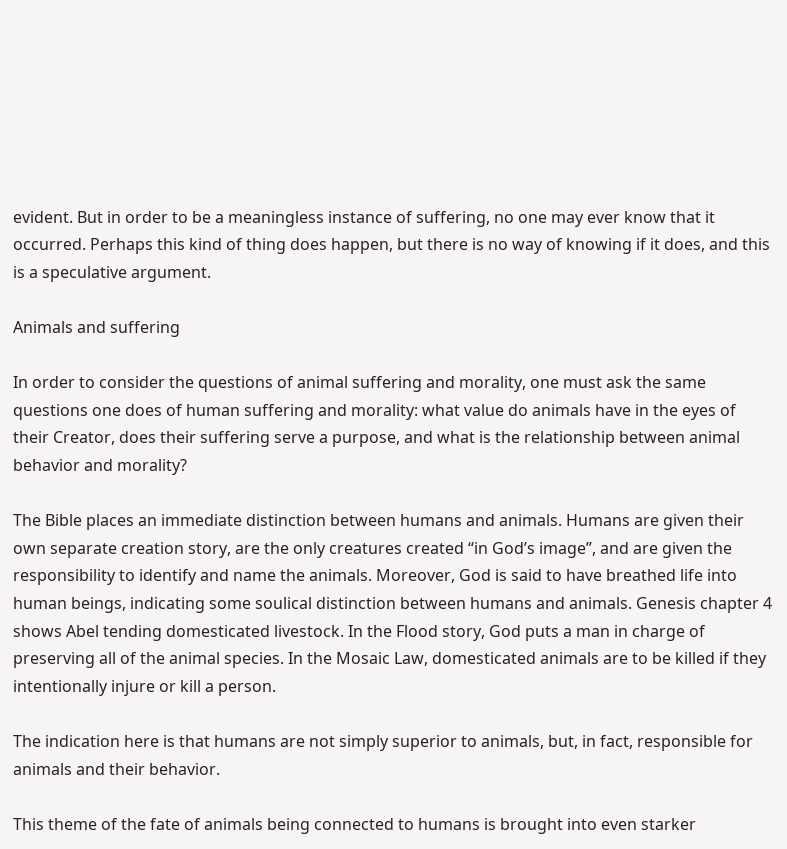evident. But in order to be a meaningless instance of suffering, no one may ever know that it occurred. Perhaps this kind of thing does happen, but there is no way of knowing if it does, and this is a speculative argument.

Animals and suffering

In order to consider the questions of animal suffering and morality, one must ask the same questions one does of human suffering and morality: what value do animals have in the eyes of their Creator, does their suffering serve a purpose, and what is the relationship between animal behavior and morality?

The Bible places an immediate distinction between humans and animals. Humans are given their own separate creation story, are the only creatures created “in God’s image”, and are given the responsibility to identify and name the animals. Moreover, God is said to have breathed life into human beings, indicating some soulical distinction between humans and animals. Genesis chapter 4 shows Abel tending domesticated livestock. In the Flood story, God puts a man in charge of preserving all of the animal species. In the Mosaic Law, domesticated animals are to be killed if they intentionally injure or kill a person.

The indication here is that humans are not simply superior to animals, but, in fact, responsible for animals and their behavior.

This theme of the fate of animals being connected to humans is brought into even starker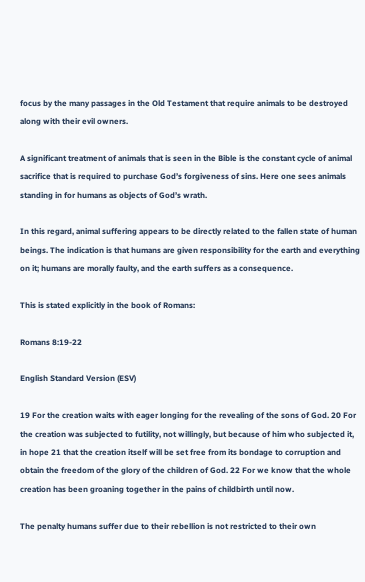focus by the many passages in the Old Testament that require animals to be destroyed along with their evil owners.

A significant treatment of animals that is seen in the Bible is the constant cycle of animal sacrifice that is required to purchase God’s forgiveness of sins. Here one sees animals standing in for humans as objects of God’s wrath.

In this regard, animal suffering appears to be directly related to the fallen state of human beings. The indication is that humans are given responsibility for the earth and everything on it; humans are morally faulty, and the earth suffers as a consequence.

This is stated explicitly in the book of Romans:

Romans 8:19-22

English Standard Version (ESV)

19 For the creation waits with eager longing for the revealing of the sons of God. 20 For the creation was subjected to futility, not willingly, but because of him who subjected it, in hope 21 that the creation itself will be set free from its bondage to corruption and obtain the freedom of the glory of the children of God. 22 For we know that the whole creation has been groaning together in the pains of childbirth until now.

The penalty humans suffer due to their rebellion is not restricted to their own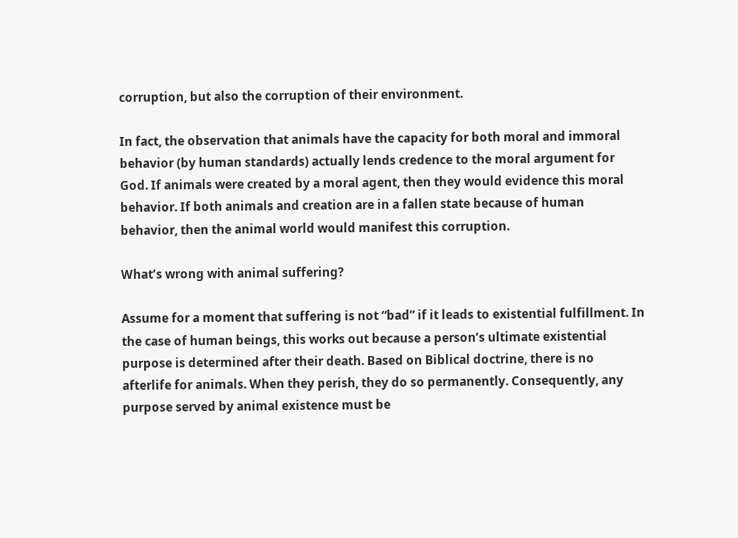corruption, but also the corruption of their environment.

In fact, the observation that animals have the capacity for both moral and immoral behavior (by human standards) actually lends credence to the moral argument for God. If animals were created by a moral agent, then they would evidence this moral behavior. If both animals and creation are in a fallen state because of human behavior, then the animal world would manifest this corruption.

What’s wrong with animal suffering?

Assume for a moment that suffering is not “bad” if it leads to existential fulfillment. In the case of human beings, this works out because a person’s ultimate existential purpose is determined after their death. Based on Biblical doctrine, there is no afterlife for animals. When they perish, they do so permanently. Consequently, any purpose served by animal existence must be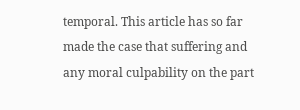temporal. This article has so far made the case that suffering and any moral culpability on the part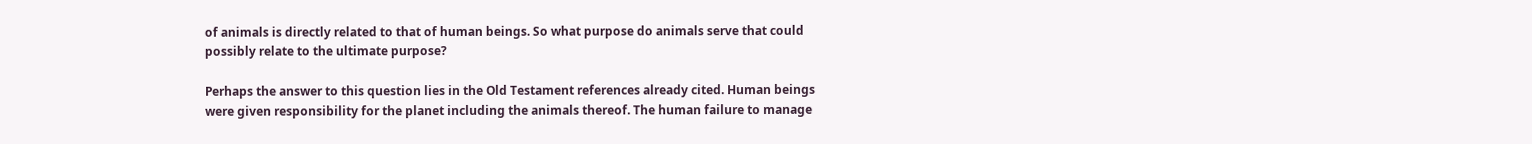of animals is directly related to that of human beings. So what purpose do animals serve that could possibly relate to the ultimate purpose?

Perhaps the answer to this question lies in the Old Testament references already cited. Human beings were given responsibility for the planet including the animals thereof. The human failure to manage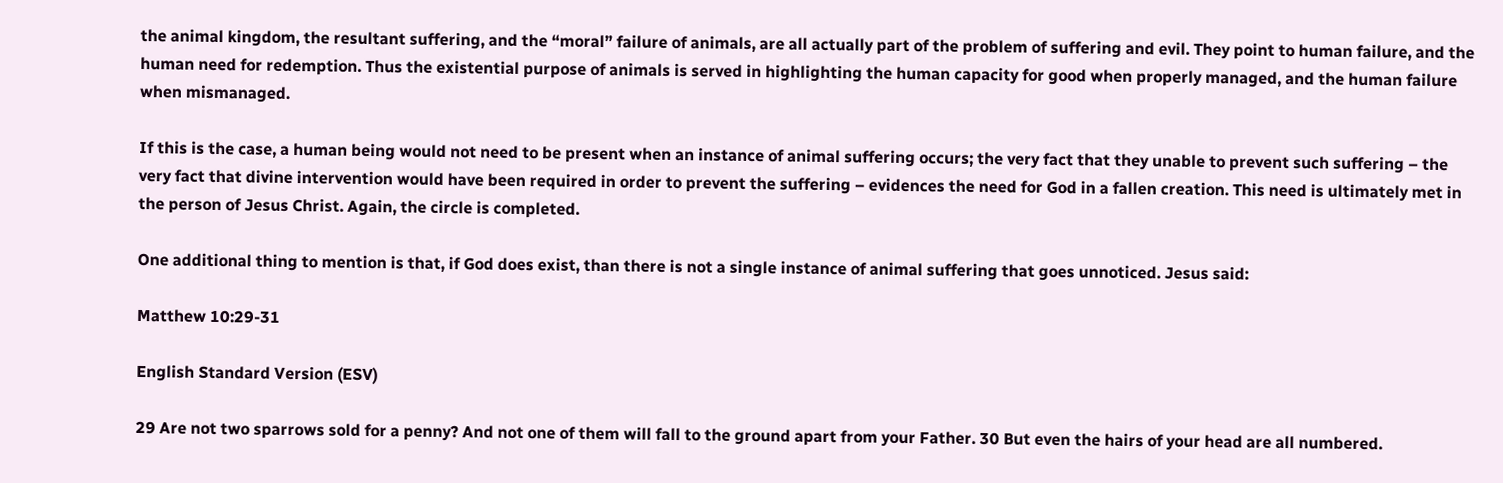the animal kingdom, the resultant suffering, and the “moral” failure of animals, are all actually part of the problem of suffering and evil. They point to human failure, and the human need for redemption. Thus the existential purpose of animals is served in highlighting the human capacity for good when properly managed, and the human failure when mismanaged.

If this is the case, a human being would not need to be present when an instance of animal suffering occurs; the very fact that they unable to prevent such suffering – the very fact that divine intervention would have been required in order to prevent the suffering – evidences the need for God in a fallen creation. This need is ultimately met in the person of Jesus Christ. Again, the circle is completed.

One additional thing to mention is that, if God does exist, than there is not a single instance of animal suffering that goes unnoticed. Jesus said:

Matthew 10:29-31

English Standard Version (ESV)

29 Are not two sparrows sold for a penny? And not one of them will fall to the ground apart from your Father. 30 But even the hairs of your head are all numbered.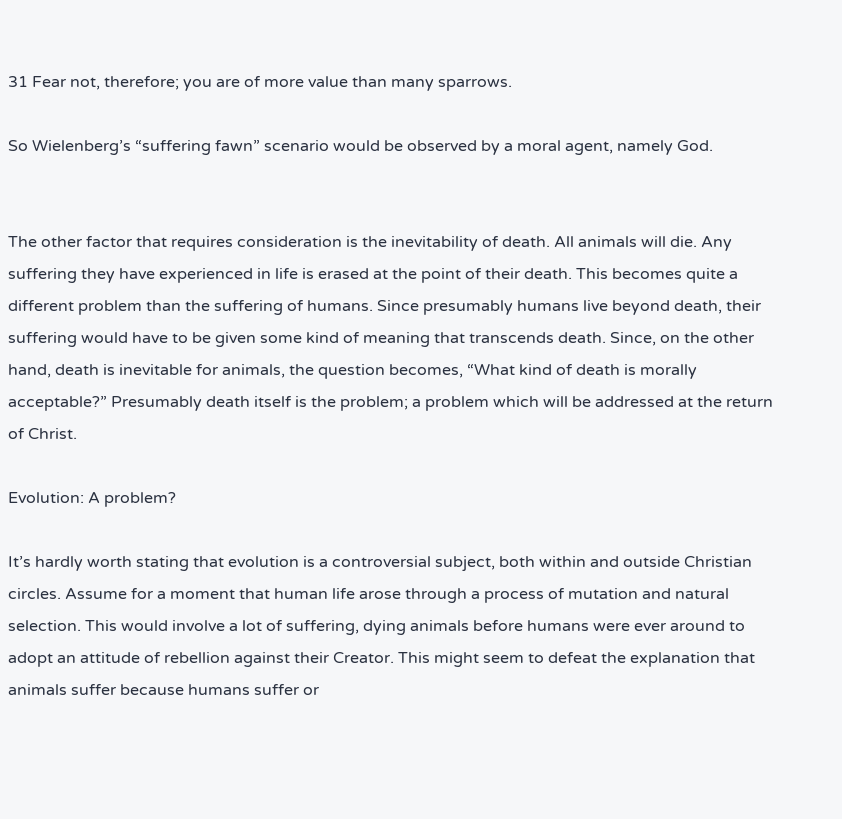31 Fear not, therefore; you are of more value than many sparrows.

So Wielenberg’s “suffering fawn” scenario would be observed by a moral agent, namely God.


The other factor that requires consideration is the inevitability of death. All animals will die. Any suffering they have experienced in life is erased at the point of their death. This becomes quite a different problem than the suffering of humans. Since presumably humans live beyond death, their suffering would have to be given some kind of meaning that transcends death. Since, on the other hand, death is inevitable for animals, the question becomes, “What kind of death is morally acceptable?” Presumably death itself is the problem; a problem which will be addressed at the return of Christ.

Evolution: A problem?

It’s hardly worth stating that evolution is a controversial subject, both within and outside Christian circles. Assume for a moment that human life arose through a process of mutation and natural selection. This would involve a lot of suffering, dying animals before humans were ever around to adopt an attitude of rebellion against their Creator. This might seem to defeat the explanation that animals suffer because humans suffer or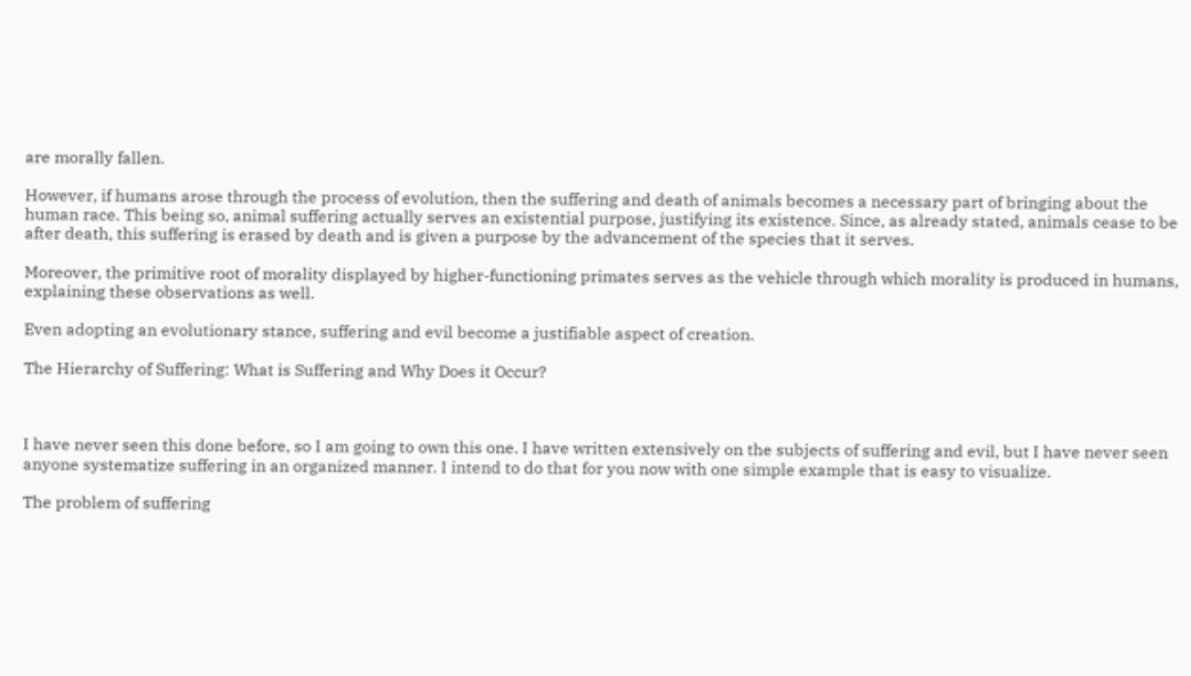are morally fallen.

However, if humans arose through the process of evolution, then the suffering and death of animals becomes a necessary part of bringing about the human race. This being so, animal suffering actually serves an existential purpose, justifying its existence. Since, as already stated, animals cease to be after death, this suffering is erased by death and is given a purpose by the advancement of the species that it serves.

Moreover, the primitive root of morality displayed by higher-functioning primates serves as the vehicle through which morality is produced in humans, explaining these observations as well.

Even adopting an evolutionary stance, suffering and evil become a justifiable aspect of creation.

The Hierarchy of Suffering: What is Suffering and Why Does it Occur?



I have never seen this done before, so I am going to own this one. I have written extensively on the subjects of suffering and evil, but I have never seen anyone systematize suffering in an organized manner. I intend to do that for you now with one simple example that is easy to visualize.

The problem of suffering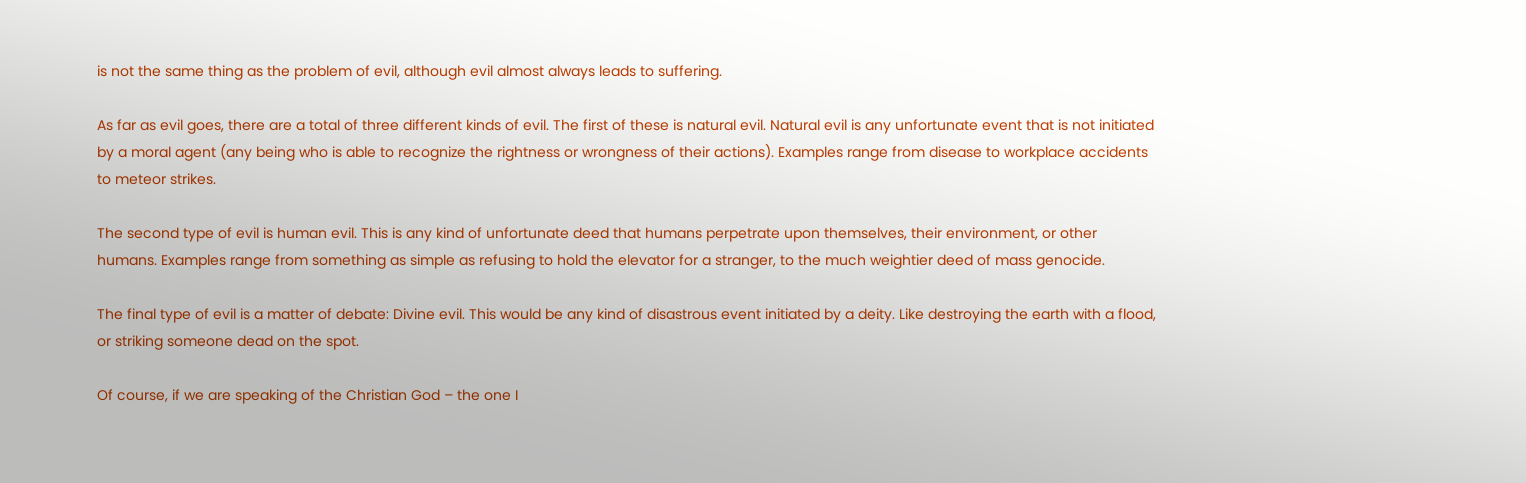is not the same thing as the problem of evil, although evil almost always leads to suffering.

As far as evil goes, there are a total of three different kinds of evil. The first of these is natural evil. Natural evil is any unfortunate event that is not initiated by a moral agent (any being who is able to recognize the rightness or wrongness of their actions). Examples range from disease to workplace accidents to meteor strikes.

The second type of evil is human evil. This is any kind of unfortunate deed that humans perpetrate upon themselves, their environment, or other humans. Examples range from something as simple as refusing to hold the elevator for a stranger, to the much weightier deed of mass genocide.

The final type of evil is a matter of debate: Divine evil. This would be any kind of disastrous event initiated by a deity. Like destroying the earth with a flood, or striking someone dead on the spot.

Of course, if we are speaking of the Christian God – the one I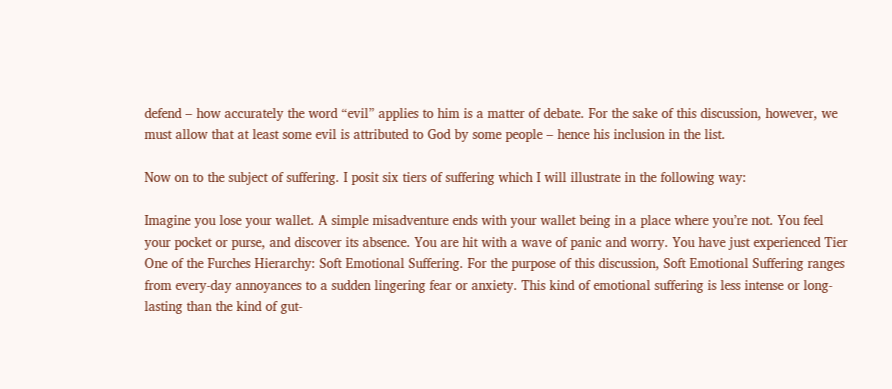defend – how accurately the word “evil” applies to him is a matter of debate. For the sake of this discussion, however, we must allow that at least some evil is attributed to God by some people – hence his inclusion in the list.

Now on to the subject of suffering. I posit six tiers of suffering which I will illustrate in the following way:

Imagine you lose your wallet. A simple misadventure ends with your wallet being in a place where you’re not. You feel your pocket or purse, and discover its absence. You are hit with a wave of panic and worry. You have just experienced Tier One of the Furches Hierarchy: Soft Emotional Suffering. For the purpose of this discussion, Soft Emotional Suffering ranges from every-day annoyances to a sudden lingering fear or anxiety. This kind of emotional suffering is less intense or long-lasting than the kind of gut-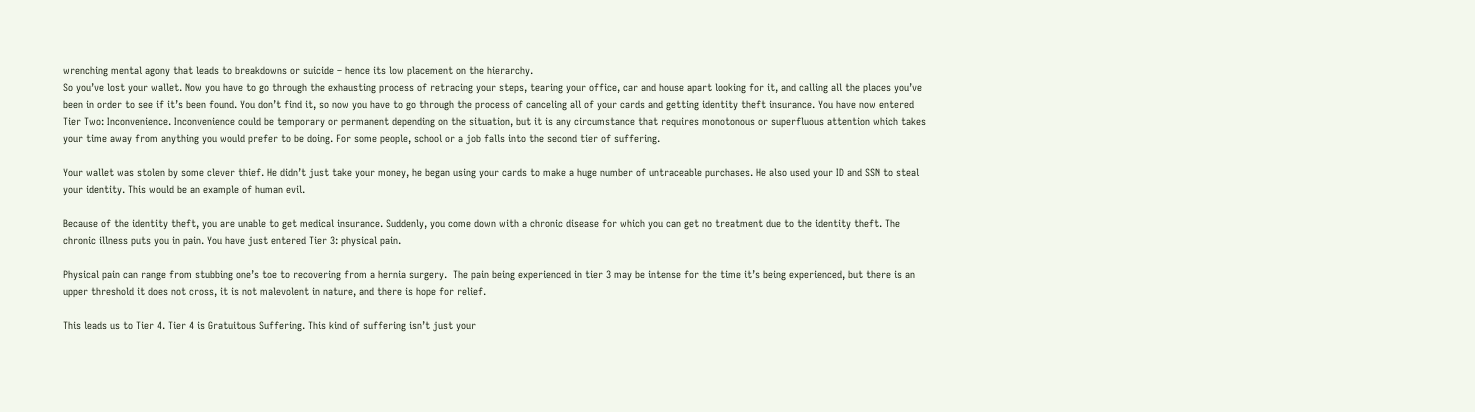wrenching mental agony that leads to breakdowns or suicide – hence its low placement on the hierarchy.
So you’ve lost your wallet. Now you have to go through the exhausting process of retracing your steps, tearing your office, car and house apart looking for it, and calling all the places you’ve been in order to see if it’s been found. You don’t find it, so now you have to go through the process of canceling all of your cards and getting identity theft insurance. You have now entered Tier Two: Inconvenience. Inconvenience could be temporary or permanent depending on the situation, but it is any circumstance that requires monotonous or superfluous attention which takes your time away from anything you would prefer to be doing. For some people, school or a job falls into the second tier of suffering.

Your wallet was stolen by some clever thief. He didn’t just take your money, he began using your cards to make a huge number of untraceable purchases. He also used your ID and SSN to steal your identity. This would be an example of human evil.

Because of the identity theft, you are unable to get medical insurance. Suddenly, you come down with a chronic disease for which you can get no treatment due to the identity theft. The chronic illness puts you in pain. You have just entered Tier 3: physical pain.

Physical pain can range from stubbing one’s toe to recovering from a hernia surgery.  The pain being experienced in tier 3 may be intense for the time it’s being experienced, but there is an upper threshold it does not cross, it is not malevolent in nature, and there is hope for relief.

This leads us to Tier 4. Tier 4 is Gratuitous Suffering. This kind of suffering isn’t just your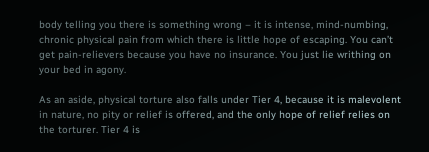body telling you there is something wrong – it is intense, mind-numbing, chronic physical pain from which there is little hope of escaping. You can’t get pain-relievers because you have no insurance. You just lie writhing on your bed in agony.

As an aside, physical torture also falls under Tier 4, because it is malevolent in nature, no pity or relief is offered, and the only hope of relief relies on the torturer. Tier 4 is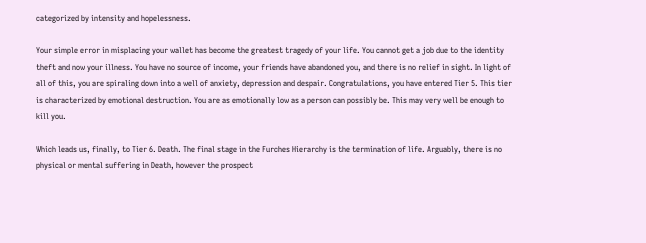categorized by intensity and hopelessness.

Your simple error in misplacing your wallet has become the greatest tragedy of your life. You cannot get a job due to the identity theft and now your illness. You have no source of income, your friends have abandoned you, and there is no relief in sight. In light of all of this, you are spiraling down into a well of anxiety, depression and despair. Congratulations, you have entered Tier 5. This tier is characterized by emotional destruction. You are as emotionally low as a person can possibly be. This may very well be enough to kill you.

Which leads us, finally, to Tier 6. Death. The final stage in the Furches Hierarchy is the termination of life. Arguably, there is no physical or mental suffering in Death, however the prospect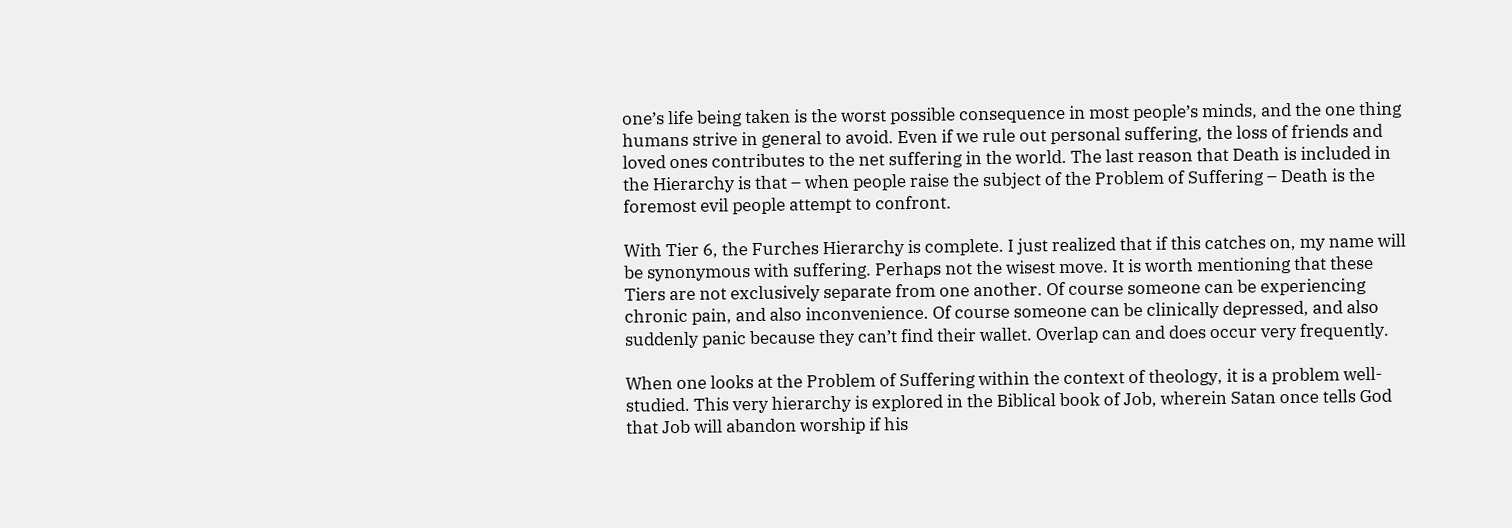one’s life being taken is the worst possible consequence in most people’s minds, and the one thing humans strive in general to avoid. Even if we rule out personal suffering, the loss of friends and loved ones contributes to the net suffering in the world. The last reason that Death is included in the Hierarchy is that – when people raise the subject of the Problem of Suffering – Death is the foremost evil people attempt to confront.

With Tier 6, the Furches Hierarchy is complete. I just realized that if this catches on, my name will be synonymous with suffering. Perhaps not the wisest move. It is worth mentioning that these Tiers are not exclusively separate from one another. Of course someone can be experiencing chronic pain, and also inconvenience. Of course someone can be clinically depressed, and also suddenly panic because they can’t find their wallet. Overlap can and does occur very frequently.

When one looks at the Problem of Suffering within the context of theology, it is a problem well-studied. This very hierarchy is explored in the Biblical book of Job, wherein Satan once tells God that Job will abandon worship if his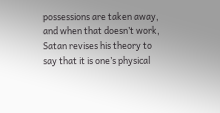possessions are taken away, and when that doesn’t work, Satan revises his theory to say that it is one’s physical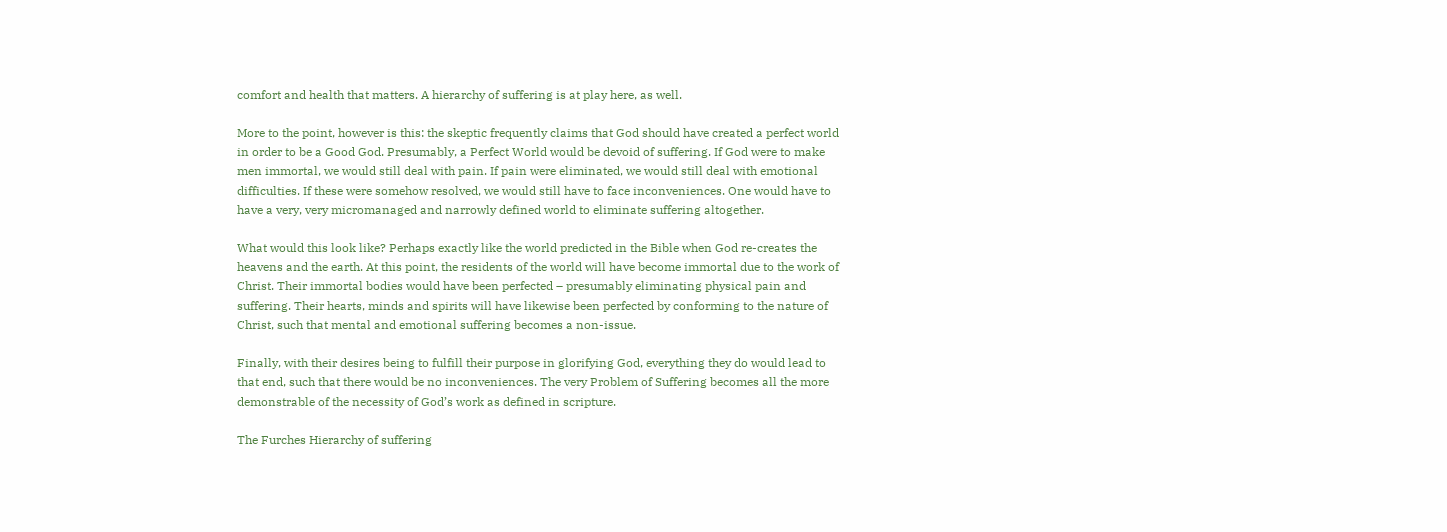comfort and health that matters. A hierarchy of suffering is at play here, as well.

More to the point, however is this: the skeptic frequently claims that God should have created a perfect world in order to be a Good God. Presumably, a Perfect World would be devoid of suffering. If God were to make men immortal, we would still deal with pain. If pain were eliminated, we would still deal with emotional difficulties. If these were somehow resolved, we would still have to face inconveniences. One would have to have a very, very micromanaged and narrowly defined world to eliminate suffering altogether.

What would this look like? Perhaps exactly like the world predicted in the Bible when God re-creates the heavens and the earth. At this point, the residents of the world will have become immortal due to the work of Christ. Their immortal bodies would have been perfected – presumably eliminating physical pain and suffering. Their hearts, minds and spirits will have likewise been perfected by conforming to the nature of Christ, such that mental and emotional suffering becomes a non-issue.

Finally, with their desires being to fulfill their purpose in glorifying God, everything they do would lead to that end, such that there would be no inconveniences. The very Problem of Suffering becomes all the more demonstrable of the necessity of God’s work as defined in scripture.

The Furches Hierarchy of suffering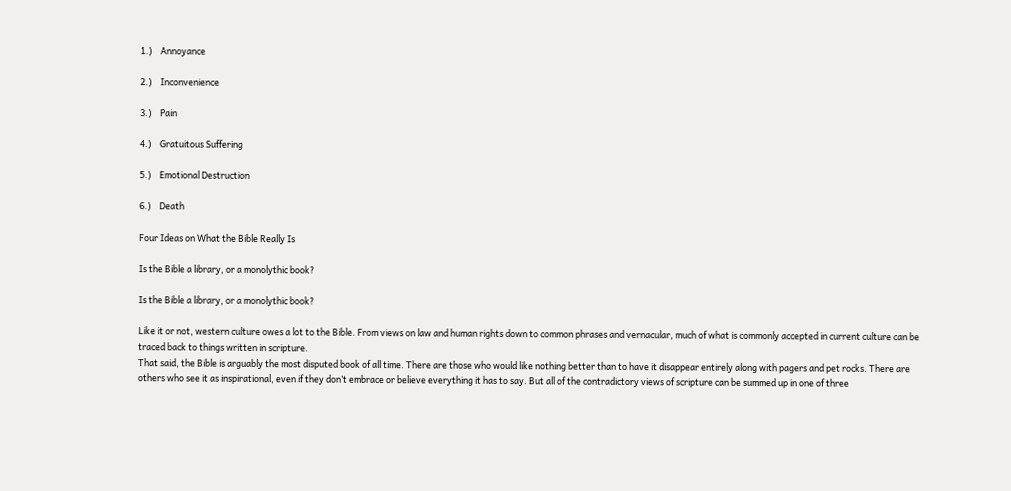1.)    Annoyance

2.)    Inconvenience

3.)    Pain

4.)    Gratuitous Suffering

5.)    Emotional Destruction

6.)    Death

Four Ideas on What the Bible Really Is

Is the Bible a library, or a monolythic book?

Is the Bible a library, or a monolythic book?

Like it or not, western culture owes a lot to the Bible. From views on law and human rights down to common phrases and vernacular, much of what is commonly accepted in current culture can be traced back to things written in scripture.
That said, the Bible is arguably the most disputed book of all time. There are those who would like nothing better than to have it disappear entirely along with pagers and pet rocks. There are others who see it as inspirational, even if they don’t embrace or believe everything it has to say. But all of the contradictory views of scripture can be summed up in one of three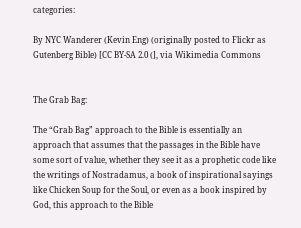categories:

By NYC Wanderer (Kevin Eng) (originally posted to Flickr as Gutenberg Bible) [CC BY-SA 2.0 (], via Wikimedia Commons


The Grab Bag:

The “Grab Bag” approach to the Bible is essentially an approach that assumes that the passages in the Bible have some sort of value, whether they see it as a prophetic code like the writings of Nostradamus, a book of inspirational sayings like Chicken Soup for the Soul, or even as a book inspired by God, this approach to the Bible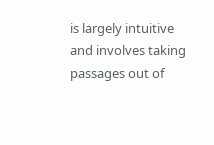is largely intuitive and involves taking passages out of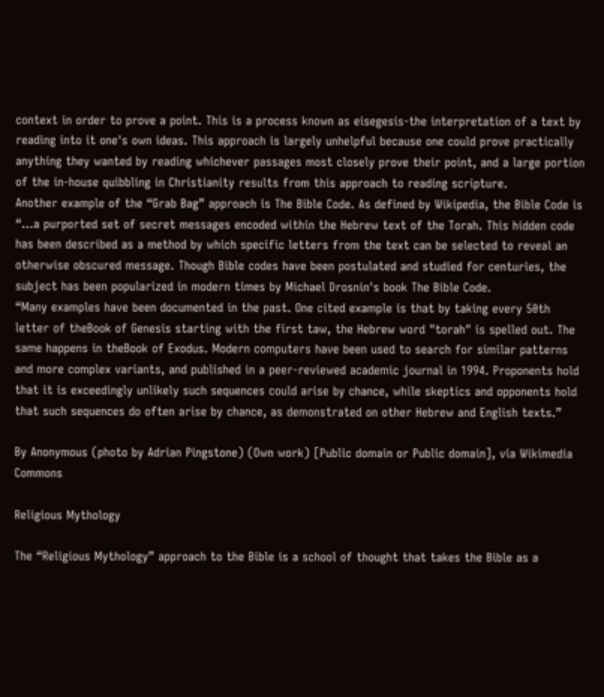context in order to prove a point. This is a process known as eisegesis-the interpretation of a text by reading into it one's own ideas. This approach is largely unhelpful because one could prove practically anything they wanted by reading whichever passages most closely prove their point, and a large portion of the in-house quibbling in Christianity results from this approach to reading scripture.
Another example of the “Grab Bag” approach is The Bible Code. As defined by Wikipedia, the Bible Code is “…a purported set of secret messages encoded within the Hebrew text of the Torah. This hidden code has been described as a method by which specific letters from the text can be selected to reveal an otherwise obscured message. Though Bible codes have been postulated and studied for centuries, the subject has been popularized in modern times by Michael Drosnin's book The Bible Code.
“Many examples have been documented in the past. One cited example is that by taking every 50th letter of theBook of Genesis starting with the first taw, the Hebrew word "torah" is spelled out. The same happens in theBook of Exodus. Modern computers have been used to search for similar patterns and more complex variants, and published in a peer-reviewed academic journal in 1994. Proponents hold that it is exceedingly unlikely such sequences could arise by chance, while skeptics and opponents hold that such sequences do often arise by chance, as demonstrated on other Hebrew and English texts.”

By Anonymous (photo by Adrian Pingstone) (Own work) [Public domain or Public domain], via Wikimedia Commons

Religious Mythology

The “Religious Mythology” approach to the Bible is a school of thought that takes the Bible as a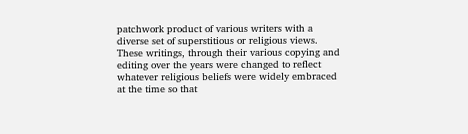patchwork product of various writers with a diverse set of superstitious or religious views. These writings, through their various copying and editing over the years were changed to reflect whatever religious beliefs were widely embraced at the time so that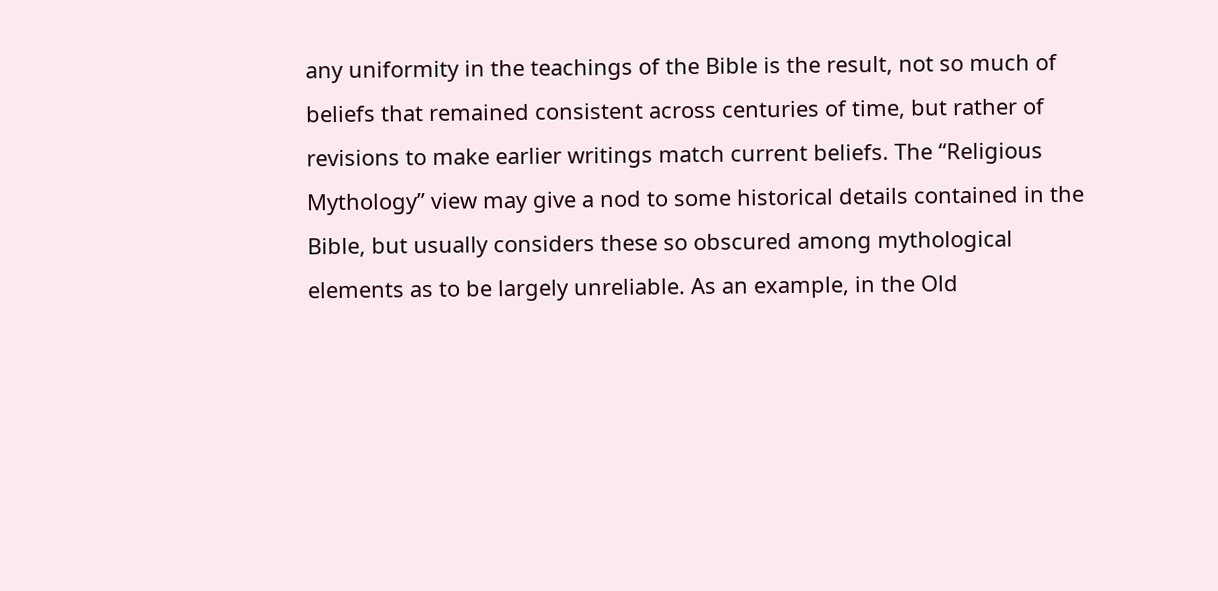any uniformity in the teachings of the Bible is the result, not so much of beliefs that remained consistent across centuries of time, but rather of revisions to make earlier writings match current beliefs. The “Religious Mythology” view may give a nod to some historical details contained in the Bible, but usually considers these so obscured among mythological elements as to be largely unreliable. As an example, in the Old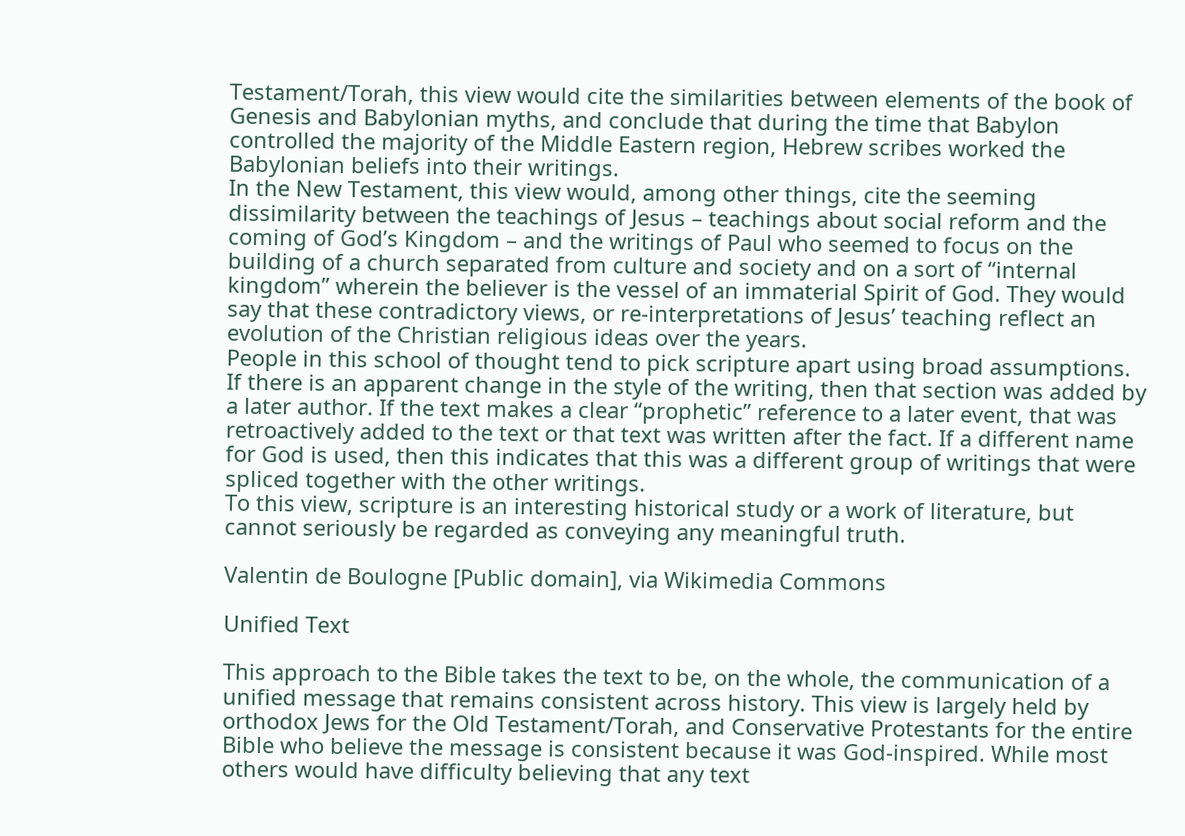Testament/Torah, this view would cite the similarities between elements of the book of Genesis and Babylonian myths, and conclude that during the time that Babylon controlled the majority of the Middle Eastern region, Hebrew scribes worked the Babylonian beliefs into their writings.
In the New Testament, this view would, among other things, cite the seeming dissimilarity between the teachings of Jesus – teachings about social reform and the coming of God’s Kingdom – and the writings of Paul who seemed to focus on the building of a church separated from culture and society and on a sort of “internal kingdom” wherein the believer is the vessel of an immaterial Spirit of God. They would say that these contradictory views, or re-interpretations of Jesus’ teaching reflect an evolution of the Christian religious ideas over the years.
People in this school of thought tend to pick scripture apart using broad assumptions. If there is an apparent change in the style of the writing, then that section was added by a later author. If the text makes a clear “prophetic” reference to a later event, that was retroactively added to the text or that text was written after the fact. If a different name for God is used, then this indicates that this was a different group of writings that were spliced together with the other writings.
To this view, scripture is an interesting historical study or a work of literature, but cannot seriously be regarded as conveying any meaningful truth.

Valentin de Boulogne [Public domain], via Wikimedia Commons

Unified Text

This approach to the Bible takes the text to be, on the whole, the communication of a unified message that remains consistent across history. This view is largely held by orthodox Jews for the Old Testament/Torah, and Conservative Protestants for the entire Bible who believe the message is consistent because it was God-inspired. While most others would have difficulty believing that any text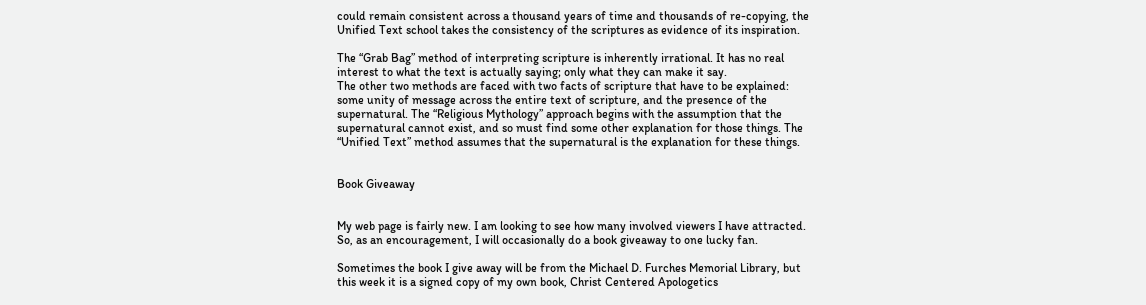could remain consistent across a thousand years of time and thousands of re-copying, the Unified Text school takes the consistency of the scriptures as evidence of its inspiration.

The “Grab Bag” method of interpreting scripture is inherently irrational. It has no real interest to what the text is actually saying; only what they can make it say.
The other two methods are faced with two facts of scripture that have to be explained: some unity of message across the entire text of scripture, and the presence of the supernatural. The “Religious Mythology” approach begins with the assumption that the supernatural cannot exist, and so must find some other explanation for those things. The “Unified Text” method assumes that the supernatural is the explanation for these things.


Book Giveaway


My web page is fairly new. I am looking to see how many involved viewers I have attracted. So, as an encouragement, I will occasionally do a book giveaway to one lucky fan.

Sometimes the book I give away will be from the Michael D. Furches Memorial Library, but this week it is a signed copy of my own book, Christ Centered Apologetics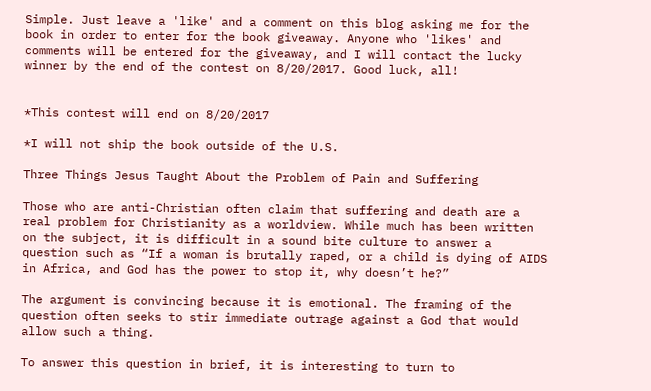Simple. Just leave a 'like' and a comment on this blog asking me for the book in order to enter for the book giveaway. Anyone who 'likes' and comments will be entered for the giveaway, and I will contact the lucky winner by the end of the contest on 8/20/2017. Good luck, all!


*This contest will end on 8/20/2017

*I will not ship the book outside of the U.S.

Three Things Jesus Taught About the Problem of Pain and Suffering

Those who are anti-Christian often claim that suffering and death are a real problem for Christianity as a worldview. While much has been written on the subject, it is difficult in a sound bite culture to answer a question such as “If a woman is brutally raped, or a child is dying of AIDS in Africa, and God has the power to stop it, why doesn’t he?”

The argument is convincing because it is emotional. The framing of the question often seeks to stir immediate outrage against a God that would allow such a thing.

To answer this question in brief, it is interesting to turn to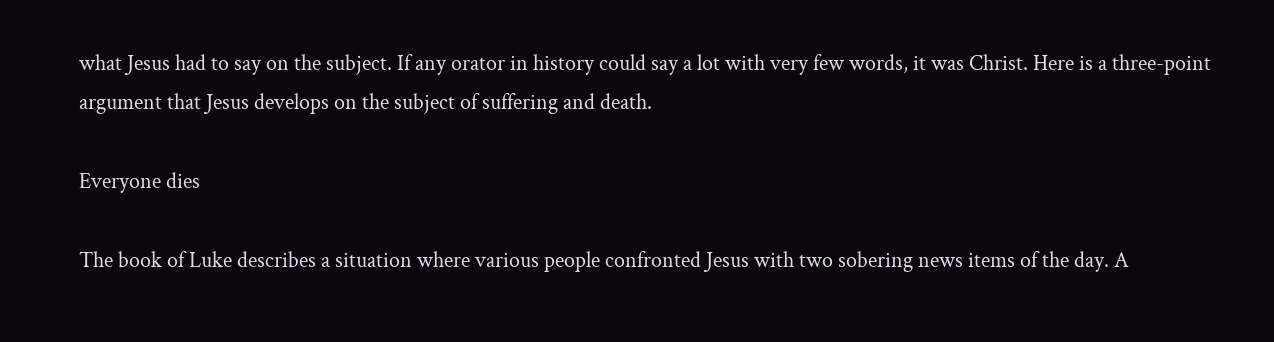what Jesus had to say on the subject. If any orator in history could say a lot with very few words, it was Christ. Here is a three-point argument that Jesus develops on the subject of suffering and death.

Everyone dies

The book of Luke describes a situation where various people confronted Jesus with two sobering news items of the day. A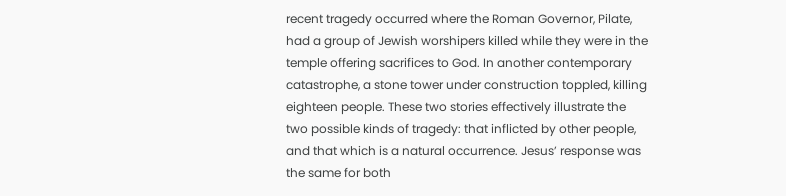recent tragedy occurred where the Roman Governor, Pilate, had a group of Jewish worshipers killed while they were in the temple offering sacrifices to God. In another contemporary catastrophe, a stone tower under construction toppled, killing eighteen people. These two stories effectively illustrate the two possible kinds of tragedy: that inflicted by other people, and that which is a natural occurrence. Jesus’ response was the same for both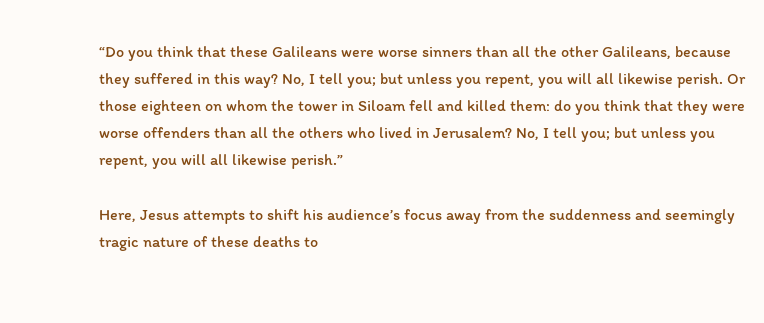“Do you think that these Galileans were worse sinners than all the other Galileans, because they suffered in this way? No, I tell you; but unless you repent, you will all likewise perish. Or those eighteen on whom the tower in Siloam fell and killed them: do you think that they were worse offenders than all the others who lived in Jerusalem? No, I tell you; but unless you repent, you will all likewise perish.”

Here, Jesus attempts to shift his audience’s focus away from the suddenness and seemingly tragic nature of these deaths to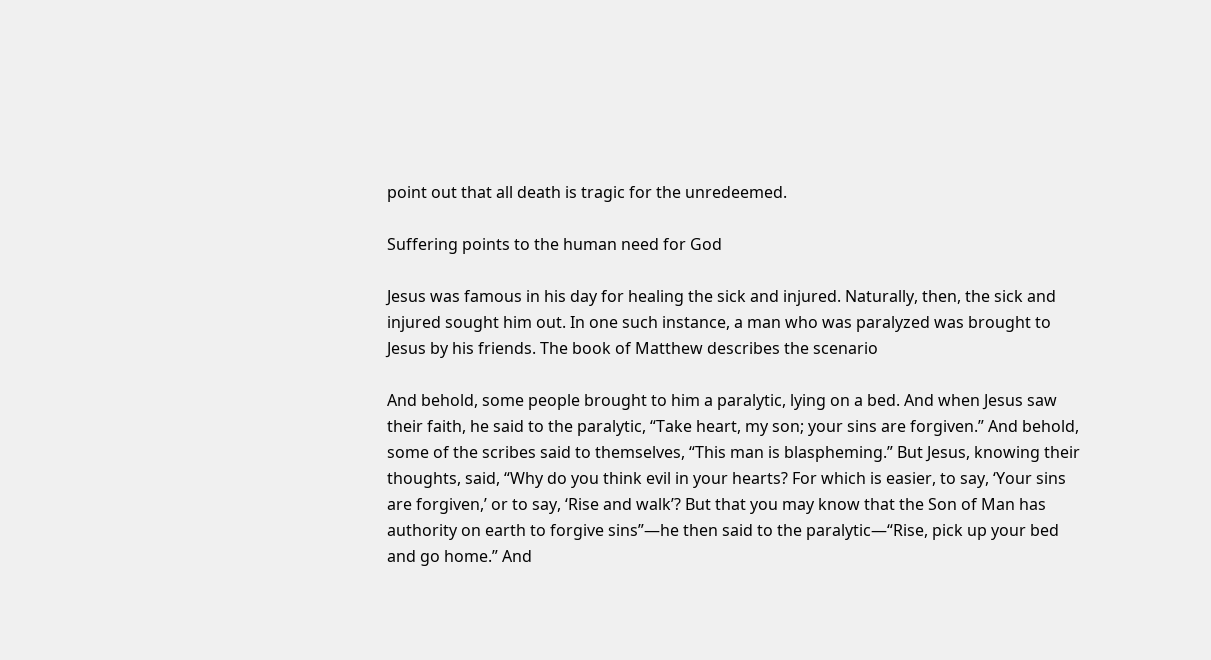point out that all death is tragic for the unredeemed.

Suffering points to the human need for God

Jesus was famous in his day for healing the sick and injured. Naturally, then, the sick and injured sought him out. In one such instance, a man who was paralyzed was brought to Jesus by his friends. The book of Matthew describes the scenario

And behold, some people brought to him a paralytic, lying on a bed. And when Jesus saw their faith, he said to the paralytic, “Take heart, my son; your sins are forgiven.” And behold, some of the scribes said to themselves, “This man is blaspheming.” But Jesus, knowing their thoughts, said, “Why do you think evil in your hearts? For which is easier, to say, ‘Your sins are forgiven,’ or to say, ‘Rise and walk’? But that you may know that the Son of Man has authority on earth to forgive sins”—he then said to the paralytic—“Rise, pick up your bed and go home.” And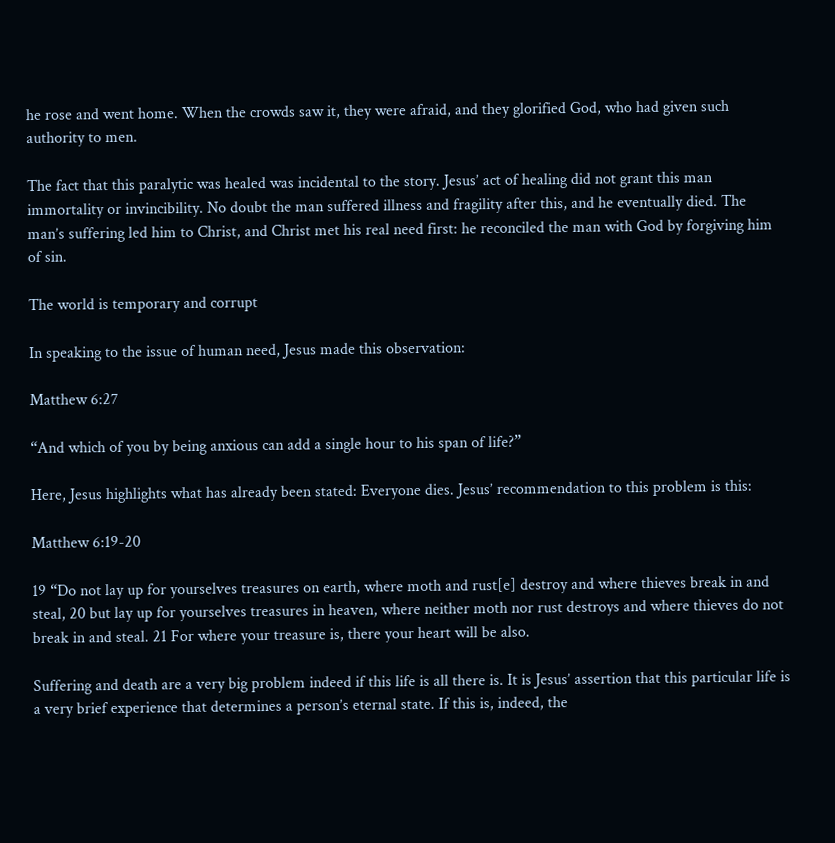he rose and went home. When the crowds saw it, they were afraid, and they glorified God, who had given such authority to men.

The fact that this paralytic was healed was incidental to the story. Jesus’ act of healing did not grant this man immortality or invincibility. No doubt the man suffered illness and fragility after this, and he eventually died. The man’s suffering led him to Christ, and Christ met his real need first: he reconciled the man with God by forgiving him of sin.

The world is temporary and corrupt

In speaking to the issue of human need, Jesus made this observation:

Matthew 6:27

“And which of you by being anxious can add a single hour to his span of life?”

Here, Jesus highlights what has already been stated: Everyone dies. Jesus’ recommendation to this problem is this:

Matthew 6:19-20

19 “Do not lay up for yourselves treasures on earth, where moth and rust[e] destroy and where thieves break in and steal, 20 but lay up for yourselves treasures in heaven, where neither moth nor rust destroys and where thieves do not break in and steal. 21 For where your treasure is, there your heart will be also.

Suffering and death are a very big problem indeed if this life is all there is. It is Jesus’ assertion that this particular life is a very brief experience that determines a person’s eternal state. If this is, indeed, the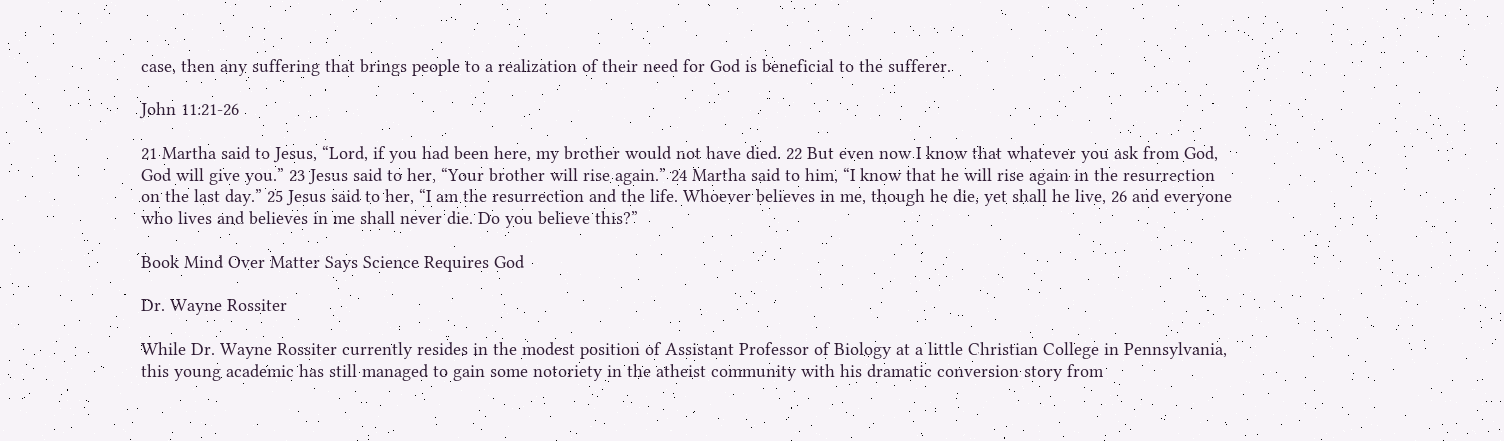case, then any suffering that brings people to a realization of their need for God is beneficial to the sufferer.

John 11:21-26

21 Martha said to Jesus, “Lord, if you had been here, my brother would not have died. 22 But even now I know that whatever you ask from God, God will give you.” 23 Jesus said to her, “Your brother will rise again.” 24 Martha said to him, “I know that he will rise again in the resurrection on the last day.” 25 Jesus said to her, “I am the resurrection and the life. Whoever believes in me, though he die, yet shall he live, 26 and everyone who lives and believes in me shall never die. Do you believe this?”

Book Mind Over Matter Says Science Requires God

Dr. Wayne Rossiter

While Dr. Wayne Rossiter currently resides in the modest position of Assistant Professor of Biology at a little Christian College in Pennsylvania, this young academic has still managed to gain some notoriety in the atheist community with his dramatic conversion story from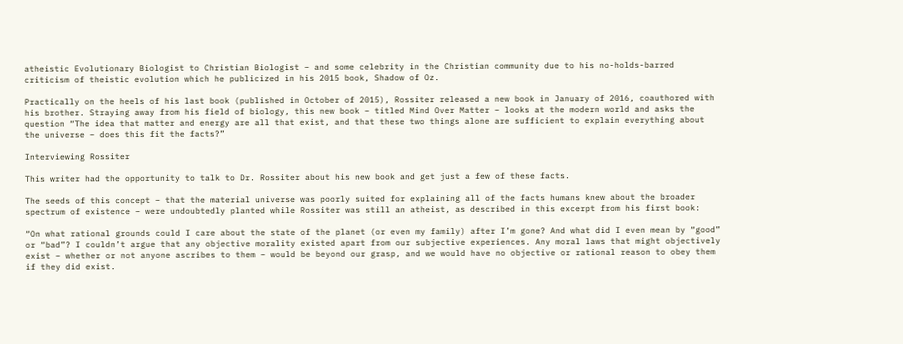atheistic Evolutionary Biologist to Christian Biologist – and some celebrity in the Christian community due to his no-holds-barred criticism of theistic evolution which he publicized in his 2015 book, Shadow of Oz.

Practically on the heels of his last book (published in October of 2015), Rossiter released a new book in January of 2016, coauthored with his brother. Straying away from his field of biology, this new book – titled Mind Over Matter – looks at the modern world and asks the question “The idea that matter and energy are all that exist, and that these two things alone are sufficient to explain everything about the universe – does this fit the facts?”

Interviewing Rossiter

This writer had the opportunity to talk to Dr. Rossiter about his new book and get just a few of these facts.

The seeds of this concept – that the material universe was poorly suited for explaining all of the facts humans knew about the broader spectrum of existence – were undoubtedly planted while Rossiter was still an atheist, as described in this excerpt from his first book:

“On what rational grounds could I care about the state of the planet (or even my family) after I’m gone? And what did I even mean by “good” or “bad”? I couldn’t argue that any objective morality existed apart from our subjective experiences. Any moral laws that might objectively exist – whether or not anyone ascribes to them – would be beyond our grasp, and we would have no objective or rational reason to obey them if they did exist.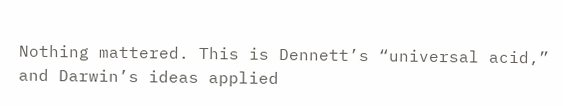Nothing mattered. This is Dennett’s “universal acid,” and Darwin’s ideas applied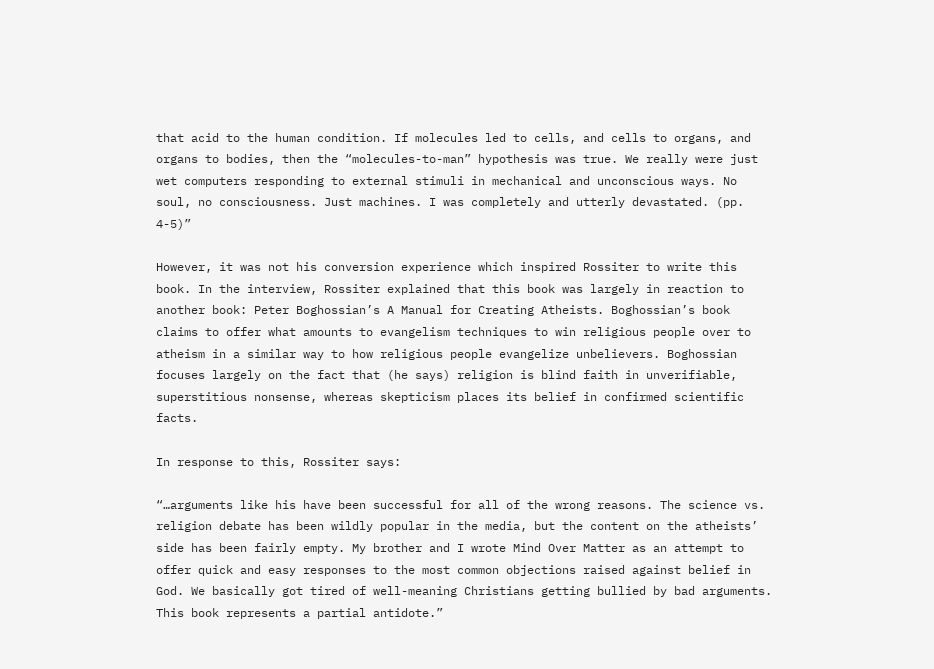that acid to the human condition. If molecules led to cells, and cells to organs, and organs to bodies, then the “molecules-to-man” hypothesis was true. We really were just wet computers responding to external stimuli in mechanical and unconscious ways. No soul, no consciousness. Just machines. I was completely and utterly devastated. (pp. 4-5)”

However, it was not his conversion experience which inspired Rossiter to write this book. In the interview, Rossiter explained that this book was largely in reaction to another book: Peter Boghossian’s A Manual for Creating Atheists. Boghossian’s book claims to offer what amounts to evangelism techniques to win religious people over to atheism in a similar way to how religious people evangelize unbelievers. Boghossian focuses largely on the fact that (he says) religion is blind faith in unverifiable, superstitious nonsense, whereas skepticism places its belief in confirmed scientific facts.

In response to this, Rossiter says:

“…arguments like his have been successful for all of the wrong reasons. The science vs. religion debate has been wildly popular in the media, but the content on the atheists’ side has been fairly empty. My brother and I wrote Mind Over Matter as an attempt to offer quick and easy responses to the most common objections raised against belief in God. We basically got tired of well-meaning Christians getting bullied by bad arguments. This book represents a partial antidote.”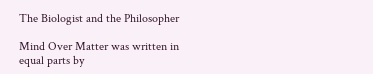The Biologist and the Philosopher

Mind Over Matter was written in equal parts by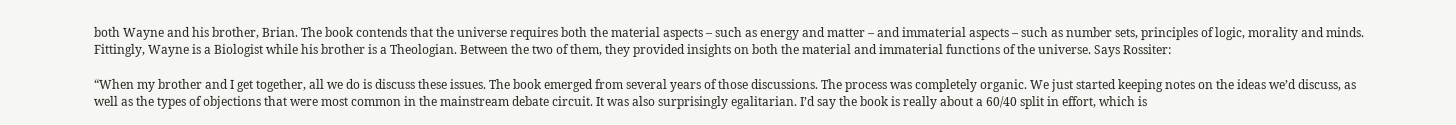both Wayne and his brother, Brian. The book contends that the universe requires both the material aspects – such as energy and matter – and immaterial aspects – such as number sets, principles of logic, morality and minds. Fittingly, Wayne is a Biologist while his brother is a Theologian. Between the two of them, they provided insights on both the material and immaterial functions of the universe. Says Rossiter:

“When my brother and I get together, all we do is discuss these issues. The book emerged from several years of those discussions. The process was completely organic. We just started keeping notes on the ideas we’d discuss, as well as the types of objections that were most common in the mainstream debate circuit. It was also surprisingly egalitarian. I’d say the book is really about a 60/40 split in effort, which is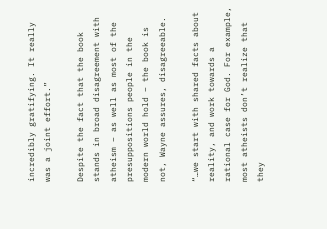incredibly gratifying. It really was a joint effort.”

Despite the fact that the book stands in broad disagreement with atheism – as well as most of the presuppositions people in the modern world hold – the book is not, Wayne assures, disagreeable.

“…we start with shared facts about reality, and work towards a rational case for God. For example, most atheists don’t realize that they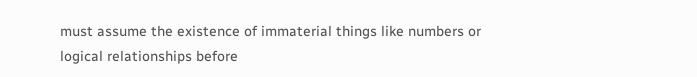must assume the existence of immaterial things like numbers or logical relationships before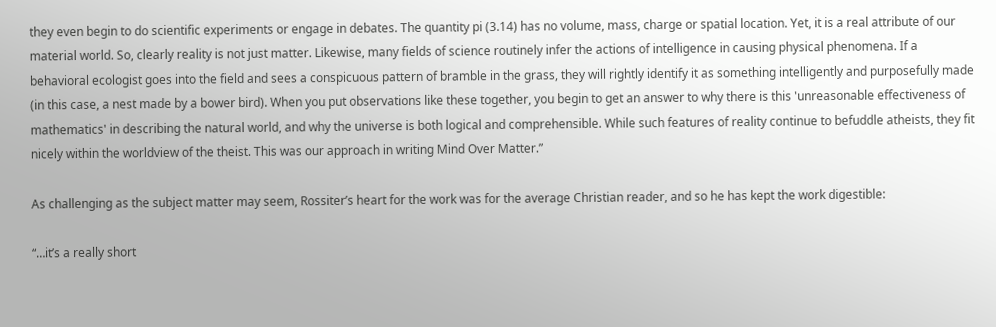they even begin to do scientific experiments or engage in debates. The quantity pi (3.14) has no volume, mass, charge or spatial location. Yet, it is a real attribute of our material world. So, clearly reality is not just matter. Likewise, many fields of science routinely infer the actions of intelligence in causing physical phenomena. If a behavioral ecologist goes into the field and sees a conspicuous pattern of bramble in the grass, they will rightly identify it as something intelligently and purposefully made (in this case, a nest made by a bower bird). When you put observations like these together, you begin to get an answer to why there is this 'unreasonable effectiveness of mathematics' in describing the natural world, and why the universe is both logical and comprehensible. While such features of reality continue to befuddle atheists, they fit nicely within the worldview of the theist. This was our approach in writing Mind Over Matter.”

As challenging as the subject matter may seem, Rossiter’s heart for the work was for the average Christian reader, and so he has kept the work digestible:

“…it’s a really short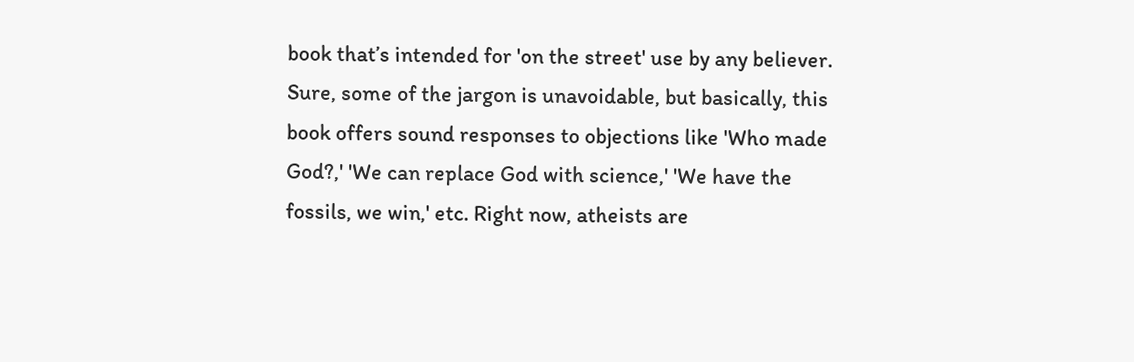book that’s intended for 'on the street' use by any believer. Sure, some of the jargon is unavoidable, but basically, this book offers sound responses to objections like 'Who made God?,' 'We can replace God with science,' 'We have the fossils, we win,' etc. Right now, atheists are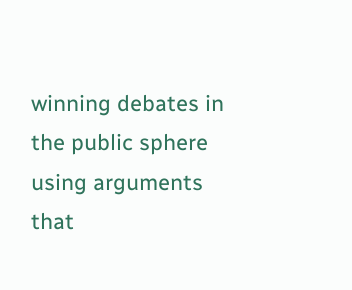winning debates in the public sphere using arguments that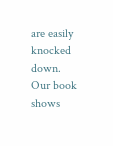are easily knocked down. Our book shows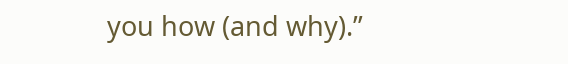you how (and why).”